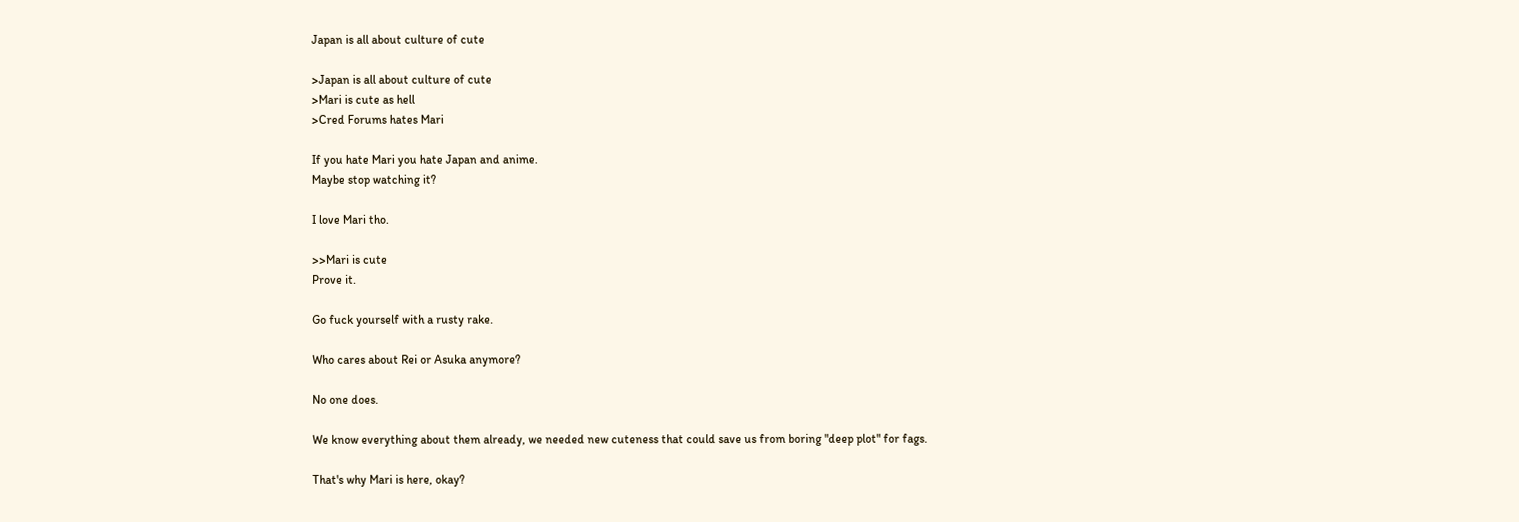Japan is all about culture of cute

>Japan is all about culture of cute
>Mari is cute as hell
>Cred Forums hates Mari

If you hate Mari you hate Japan and anime.
Maybe stop watching it?

I love Mari tho.

>>Mari is cute
Prove it.

Go fuck yourself with a rusty rake.

Who cares about Rei or Asuka anymore?

No one does.

We know everything about them already, we needed new cuteness that could save us from boring "deep plot" for fags.

That's why Mari is here, okay?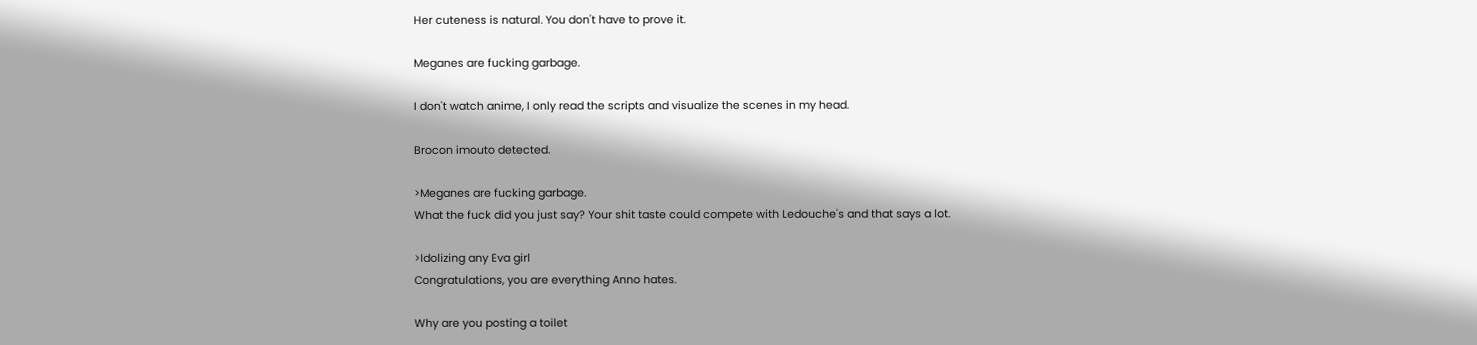Her cuteness is natural. You don't have to prove it.

Meganes are fucking garbage.

I don't watch anime, I only read the scripts and visualize the scenes in my head.

Brocon imouto detected.

>Meganes are fucking garbage.
What the fuck did you just say? Your shit taste could compete with Ledouche's and that says a lot.

>Idolizing any Eva girl
Congratulations, you are everything Anno hates.

Why are you posting a toilet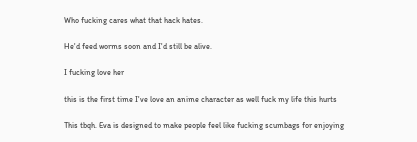Who fucking cares what that hack hates.

He'd feed worms soon and I'd still be alive.

I fucking love her

this is the first time I've love an anime character as well fuck my life this hurts

This tbqh. Eva is designed to make people feel like fucking scumbags for enjoying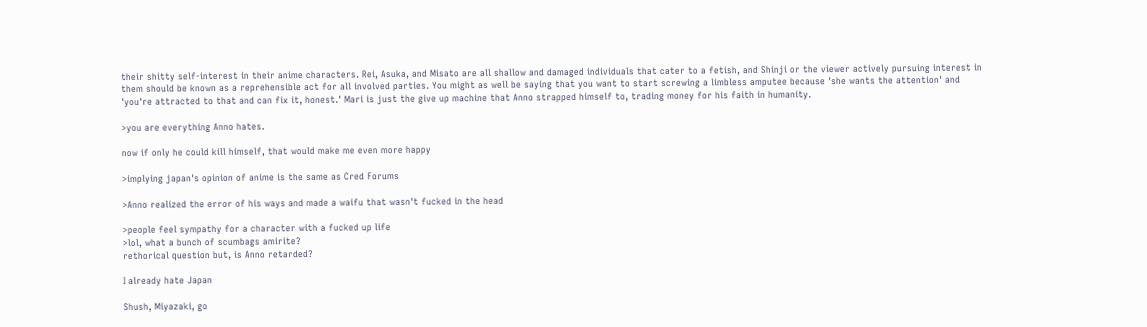their shitty self-interest in their anime characters. Rei, Asuka, and Misato are all shallow and damaged individuals that cater to a fetish, and Shinji or the viewer actively pursuing interest in them should be known as a reprehensible act for all involved parties. You might as well be saying that you want to start screwing a limbless amputee because 'she wants the attention' and 'you're attracted to that and can fix it, honest.' Mari is just the give up machine that Anno strapped himself to, trading money for his faith in humanity.

>you are everything Anno hates.

now if only he could kill himself, that would make me even more happy

>implying japan's opinion of anime is the same as Cred Forums

>Anno realized the error of his ways and made a waifu that wasn't fucked in the head

>people feel sympathy for a character with a fucked up life
>lol, what a bunch of scumbags amirite?
rethorical question but, is Anno retarded?

I already hate Japan

Shush, Miyazaki, go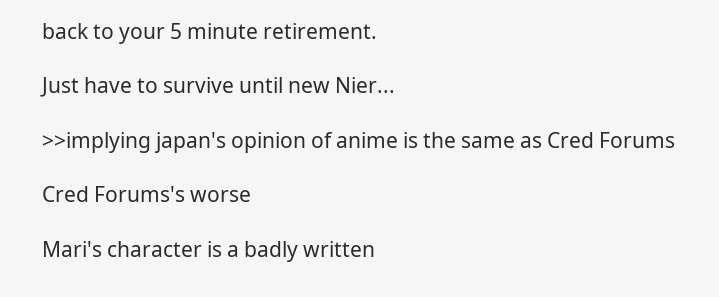back to your 5 minute retirement.

Just have to survive until new Nier...

>>implying japan's opinion of anime is the same as Cred Forums

Cred Forums's worse

Mari's character is a badly written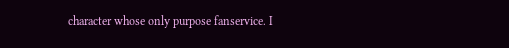character whose only purpose fanservice. I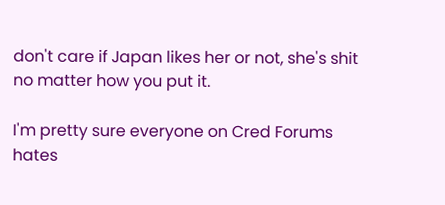don't care if Japan likes her or not, she's shit no matter how you put it.

I'm pretty sure everyone on Cred Forums hates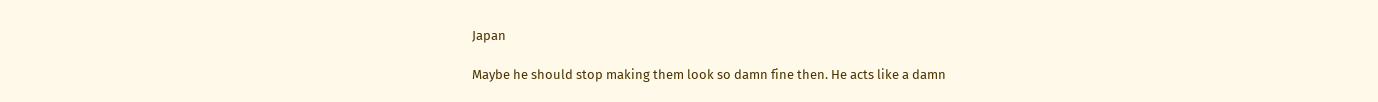Japan

Maybe he should stop making them look so damn fine then. He acts like a damn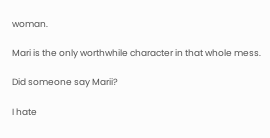woman.

Mari is the only worthwhile character in that whole mess.

Did someone say Marii?

I hate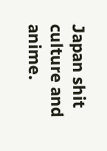Japan shit culture and anime.